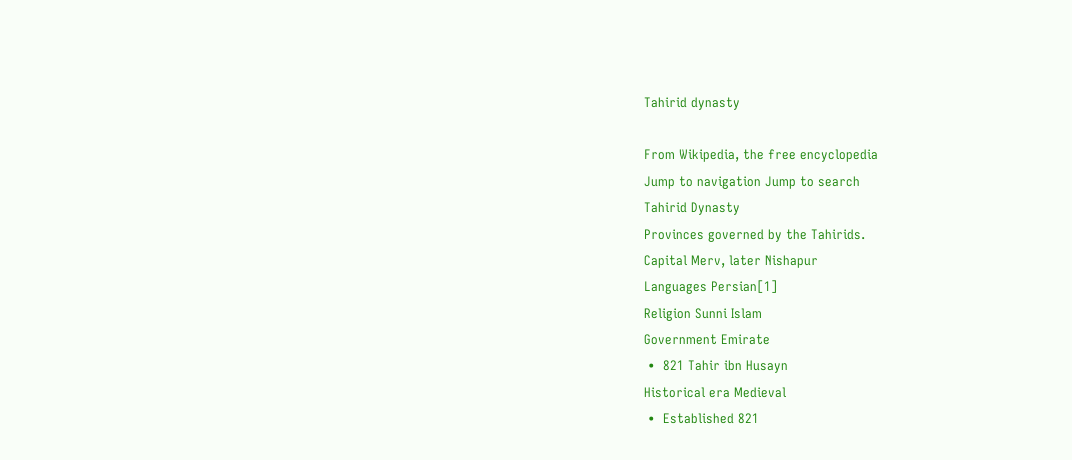Tahirid dynasty

From Wikipedia, the free encyclopedia
Jump to navigation Jump to search
Tahirid Dynasty
Provinces governed by the Tahirids.
Capital Merv, later Nishapur
Languages Persian[1]
Religion Sunni Islam
Government Emirate
 •  821 Tahir ibn Husayn
Historical era Medieval
 •  Established 821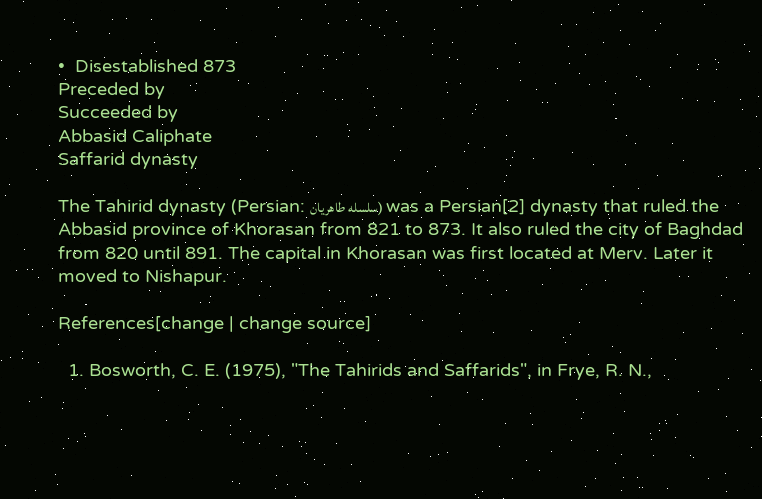•  Disestablished 873
Preceded by
Succeeded by
Abbasid Caliphate
Saffarid dynasty

The Tahirid dynasty (Persian: سلسله طاهریان) was a Persian[2] dynasty that ruled the Abbasid province of Khorasan from 821 to 873. It also ruled the city of Baghdad from 820 until 891. The capital in Khorasan was first located at Merv. Later it moved to Nishapur.

References[change | change source]

  1. Bosworth, C. E. (1975), "The Tahirids and Saffarids", in Frye, R. N.,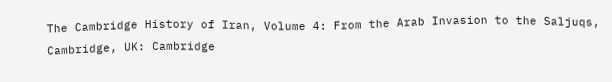The Cambridge History of Iran, Volume 4: From the Arab Invasion to the Saljuqs, Cambridge, UK: Cambridge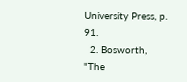University Press, p. 91.
  2. Bosworth, "The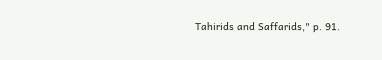Tahirids and Saffarids," p. 91.